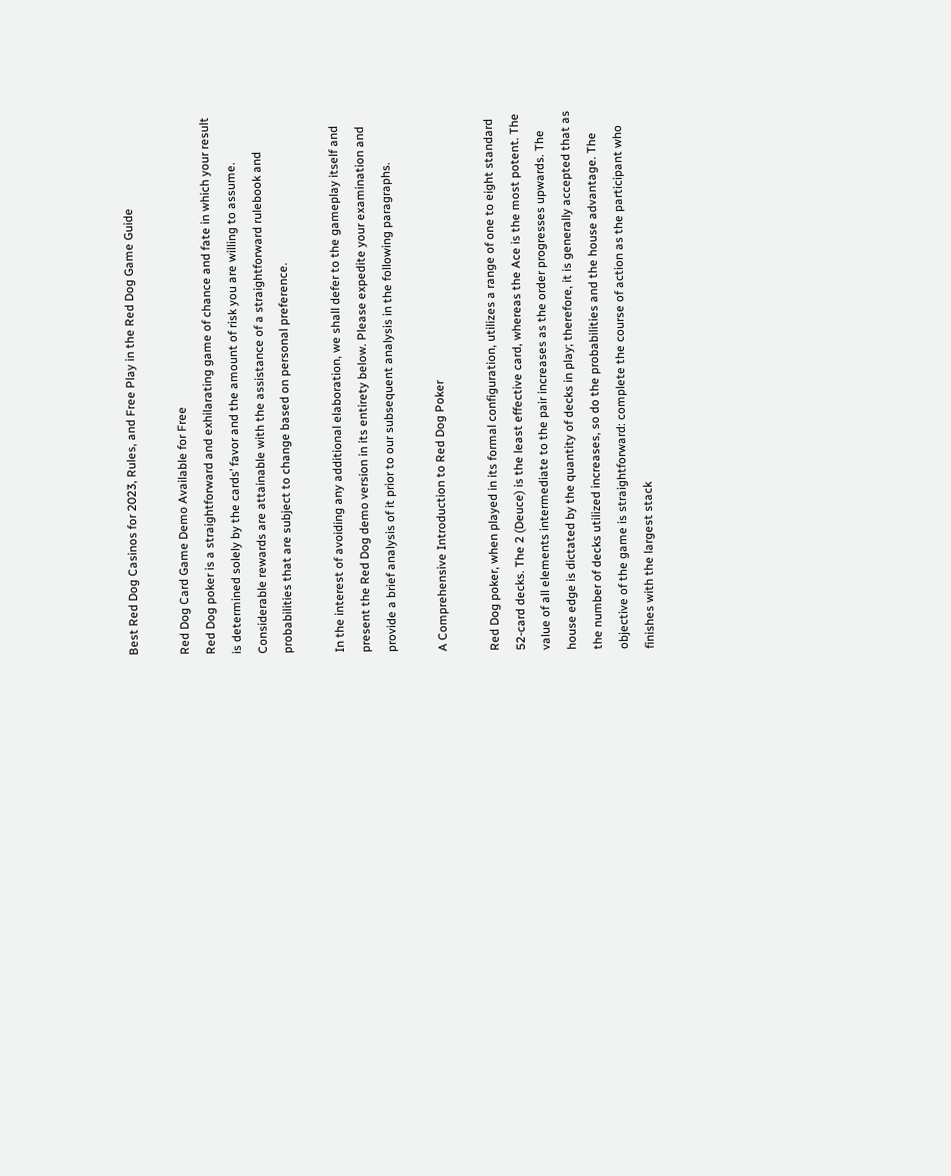Best Red Dog Casinos for 2023, Rules, and Free Play in the Red Dog Game Guide

Red Dog Card Game Demo Available for Free
Red Dog poker is a straightforward and exhilarating game of chance and fate in which your result is determined solely by the cards’ favor and the amount of risk you are willing to assume. Considerable rewards are attainable with the assistance of a straightforward rulebook and probabilities that are subject to change based on personal preference.

In the interest of avoiding any additional elaboration, we shall defer to the gameplay itself and present the Red Dog demo version in its entirety below. Please expedite your examination and provide a brief analysis of it prior to our subsequent analysis in the following paragraphs.

A Comprehensive Introduction to Red Dog Poker

Red Dog poker, when played in its formal configuration, utilizes a range of one to eight standard 52-card decks. The 2 (Deuce) is the least effective card, whereas the Ace is the most potent. The value of all elements intermediate to the pair increases as the order progresses upwards. The house edge is dictated by the quantity of decks in play; therefore, it is generally accepted that as the number of decks utilized increases, so do the probabilities and the house advantage. The objective of the game is straightforward: complete the course of action as the participant who finishes with the largest stack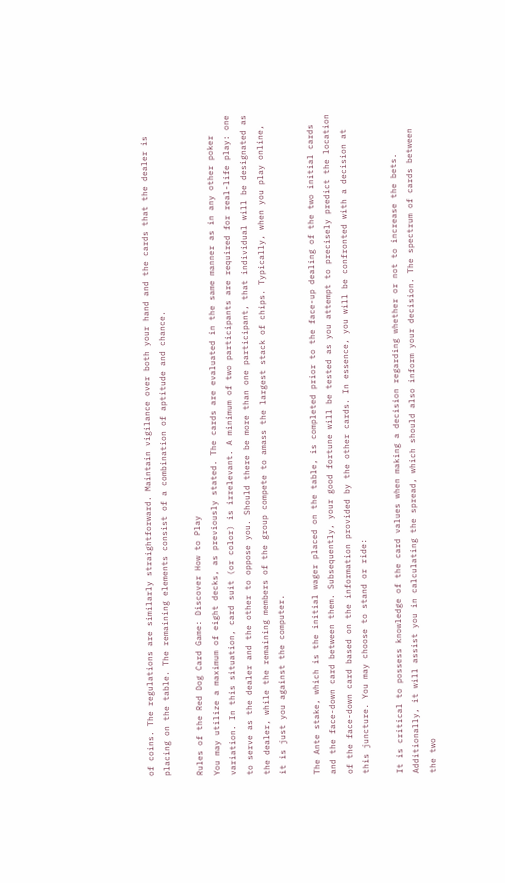of coins. The regulations are similarly straightforward. Maintain vigilance over both your hand and the cards that the dealer is placing on the table. The remaining elements consist of a combination of aptitude and chance.

Rules of the Red Dog Card Game: Discover How to Play
You may utilize a maximum of eight decks, as previously stated. The cards are evaluated in the same manner as in any other poker variation. In this situation, card suit (or color) is irrelevant. A minimum of two participants are required for real-life play: one to serve as the dealer and the other to oppose you. Should there be more than one participant, that individual will be designated as the dealer, while the remaining members of the group compete to amass the largest stack of chips. Typically, when you play online, it is just you against the computer.

The Ante stake, which is the initial wager placed on the table, is completed prior to the face-up dealing of the two initial cards and the face-down card between them. Subsequently, your good fortune will be tested as you attempt to precisely predict the location of the face-down card based on the information provided by the other cards. In essence, you will be confronted with a decision at this juncture. You may choose to stand or ride:

It is critical to possess knowledge of the card values when making a decision regarding whether or not to increase the bets. Additionally, it will assist you in calculating the spread, which should also inform your decision. The spectrum of cards between the two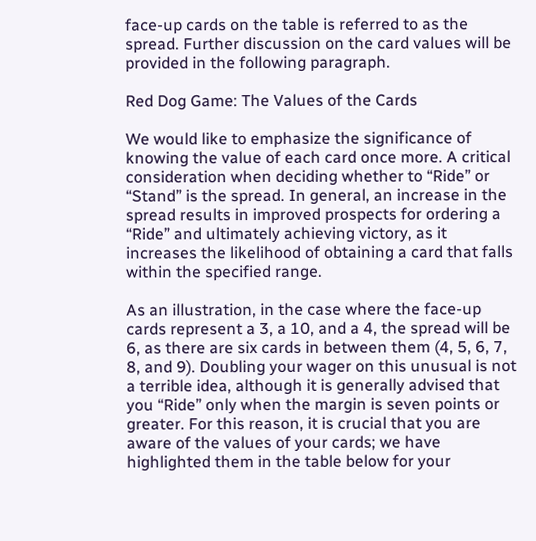face-up cards on the table is referred to as the spread. Further discussion on the card values will be provided in the following paragraph.

Red Dog Game: The Values of the Cards

We would like to emphasize the significance of knowing the value of each card once more. A critical consideration when deciding whether to “Ride” or “Stand” is the spread. In general, an increase in the spread results in improved prospects for ordering a “Ride” and ultimately achieving victory, as it increases the likelihood of obtaining a card that falls within the specified range.

As an illustration, in the case where the face-up cards represent a 3, a 10, and a 4, the spread will be 6, as there are six cards in between them (4, 5, 6, 7, 8, and 9). Doubling your wager on this unusual is not a terrible idea, although it is generally advised that you “Ride” only when the margin is seven points or greater. For this reason, it is crucial that you are aware of the values of your cards; we have highlighted them in the table below for your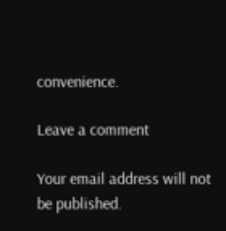convenience.

Leave a comment

Your email address will not be published.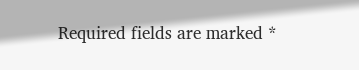Required fields are marked *